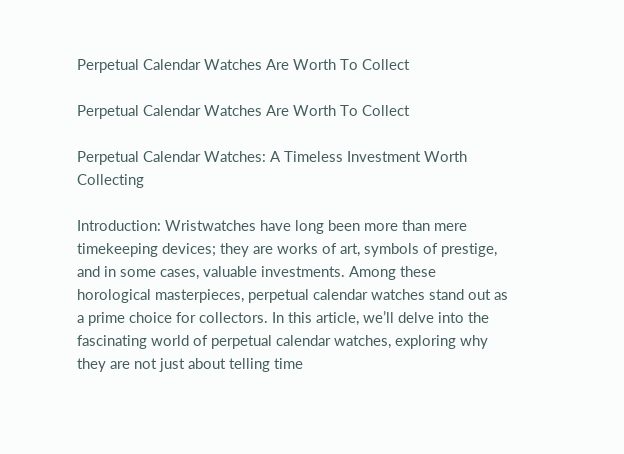Perpetual Calendar Watches Are Worth To Collect

Perpetual Calendar Watches Are Worth To Collect

Perpetual Calendar Watches: A Timeless Investment Worth Collecting

Introduction: Wristwatches have long been more than mere timekeeping devices; they are works of art, symbols of prestige, and in some cases, valuable investments. Among these horological masterpieces, perpetual calendar watches stand out as a prime choice for collectors. In this article, we’ll delve into the fascinating world of perpetual calendar watches, exploring why they are not just about telling time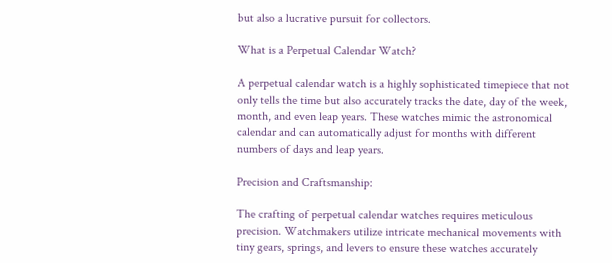but also a lucrative pursuit for collectors.

What is a Perpetual Calendar Watch?

A perpetual calendar watch is a highly sophisticated timepiece that not only tells the time but also accurately tracks the date, day of the week, month, and even leap years. These watches mimic the astronomical calendar and can automatically adjust for months with different numbers of days and leap years.

Precision and Craftsmanship:

The crafting of perpetual calendar watches requires meticulous precision. Watchmakers utilize intricate mechanical movements with tiny gears, springs, and levers to ensure these watches accurately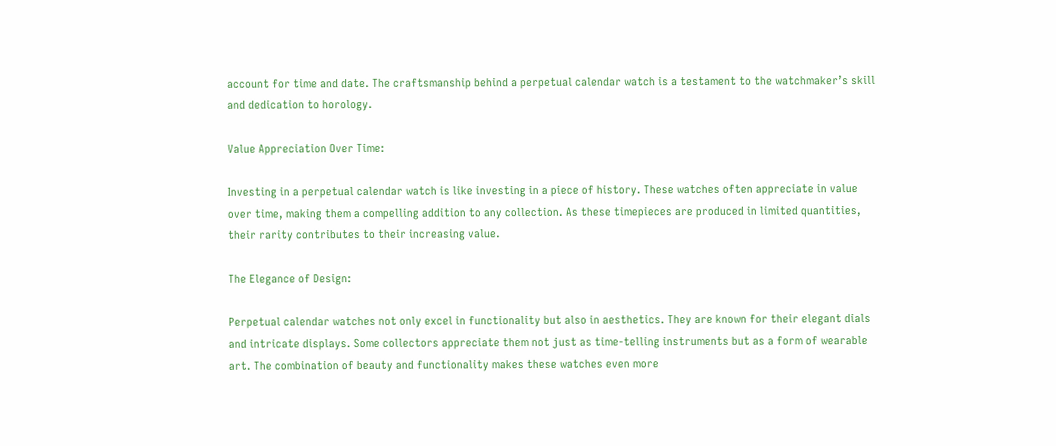account for time and date. The craftsmanship behind a perpetual calendar watch is a testament to the watchmaker’s skill and dedication to horology.

Value Appreciation Over Time:

Investing in a perpetual calendar watch is like investing in a piece of history. These watches often appreciate in value over time, making them a compelling addition to any collection. As these timepieces are produced in limited quantities, their rarity contributes to their increasing value.

The Elegance of Design:

Perpetual calendar watches not only excel in functionality but also in aesthetics. They are known for their elegant dials and intricate displays. Some collectors appreciate them not just as time-telling instruments but as a form of wearable art. The combination of beauty and functionality makes these watches even more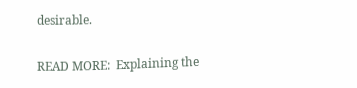desirable.

READ MORE:  Explaining the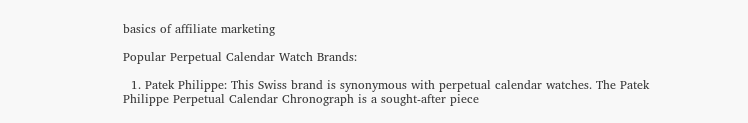basics of affiliate marketing

Popular Perpetual Calendar Watch Brands:

  1. Patek Philippe: This Swiss brand is synonymous with perpetual calendar watches. The Patek Philippe Perpetual Calendar Chronograph is a sought-after piece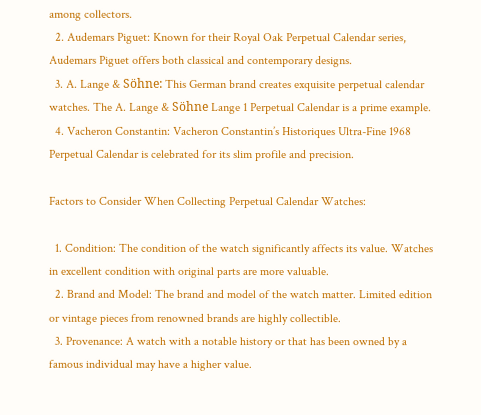among collectors.
  2. Audemars Piguet: Known for their Royal Oak Perpetual Calendar series, Audemars Piguet offers both classical and contemporary designs.
  3. A. Lange & Söhne: This German brand creates exquisite perpetual calendar watches. The A. Lange & Söhne Lange 1 Perpetual Calendar is a prime example.
  4. Vacheron Constantin: Vacheron Constantin’s Historiques Ultra-Fine 1968 Perpetual Calendar is celebrated for its slim profile and precision.

Factors to Consider When Collecting Perpetual Calendar Watches:

  1. Condition: The condition of the watch significantly affects its value. Watches in excellent condition with original parts are more valuable.
  2. Brand and Model: The brand and model of the watch matter. Limited edition or vintage pieces from renowned brands are highly collectible.
  3. Provenance: A watch with a notable history or that has been owned by a famous individual may have a higher value.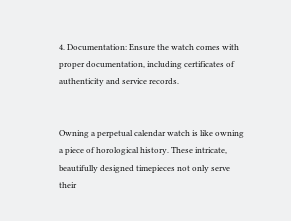4. Documentation: Ensure the watch comes with proper documentation, including certificates of authenticity and service records.


Owning a perpetual calendar watch is like owning a piece of horological history. These intricate, beautifully designed timepieces not only serve their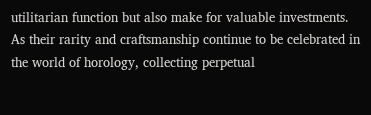utilitarian function but also make for valuable investments. As their rarity and craftsmanship continue to be celebrated in the world of horology, collecting perpetual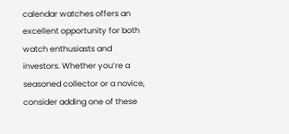calendar watches offers an excellent opportunity for both watch enthusiasts and investors. Whether you’re a seasoned collector or a novice, consider adding one of these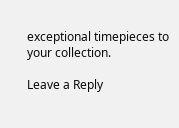exceptional timepieces to your collection.

Leave a Reply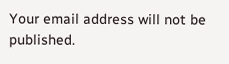Your email address will not be published.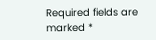Required fields are marked *